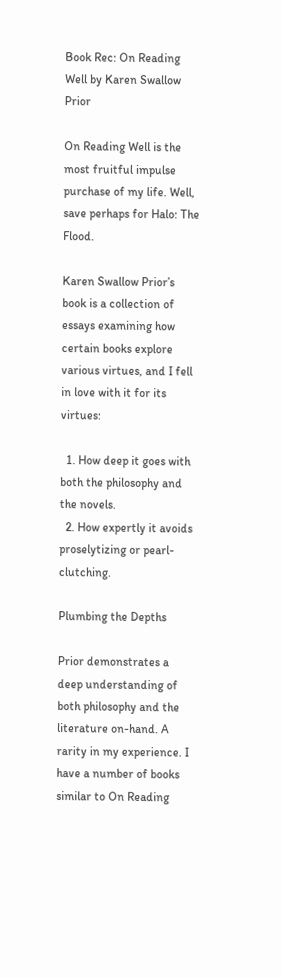Book Rec: On Reading Well by Karen Swallow Prior

On Reading Well is the most fruitful impulse purchase of my life. Well, save perhaps for Halo: The Flood.

Karen Swallow Prior’s book is a collection of essays examining how certain books explore various virtues, and I fell in love with it for its virtues:

  1. How deep it goes with both the philosophy and the novels.
  2. How expertly it avoids proselytizing or pearl-clutching.

Plumbing the Depths

Prior demonstrates a deep understanding of both philosophy and the literature on-hand. A rarity in my experience. I have a number of books similar to On Reading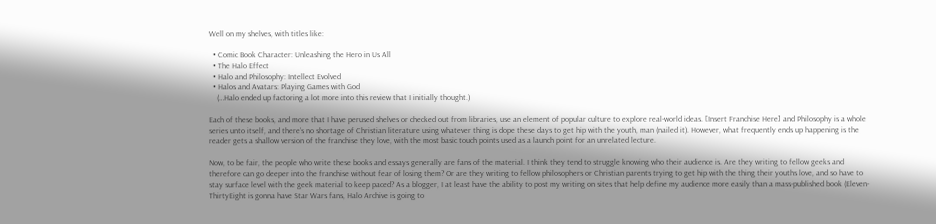Well on my shelves, with titles like:

  • Comic Book Character: Unleashing the Hero in Us All
  • The Halo Effect
  • Halo and Philosophy: Intellect Evolved
  • Halos and Avatars: Playing Games with God
    (…Halo ended up factoring a lot more into this review that I initially thought.)

Each of these books, and more that I have perused shelves or checked out from libraries, use an element of popular culture to explore real-world ideas. [Insert Franchise Here] and Philosophy is a whole series unto itself, and there’s no shortage of Christian literature using whatever thing is dope these days to get hip with the youth, man (nailed it). However, what frequently ends up happening is the reader gets a shallow version of the franchise they love, with the most basic touch points used as a launch point for an unrelated lecture.

Now, to be fair, the people who write these books and essays generally are fans of the material. I think they tend to struggle knowing who their audience is. Are they writing to fellow geeks and therefore can go deeper into the franchise without fear of losing them? Or are they writing to fellow philosophers or Christian parents trying to get hip with the thing their youths love, and so have to stay surface level with the geek material to keep paced? As a blogger, I at least have the ability to post my writing on sites that help define my audience more easily than a mass-published book (Eleven-ThirtyEight is gonna have Star Wars fans, Halo Archive is going to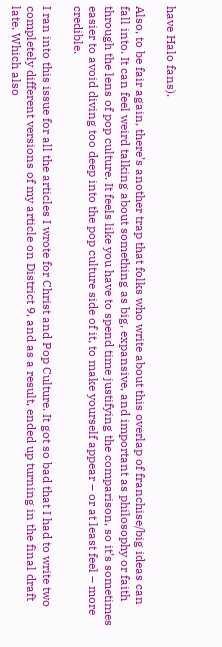have Halo fans).

Also, to be fair again, there’s another trap that folks who write about this overlap of franchise/big ideas can fall into. It can feel weird talking about something as big, expansive, and important as philosophy or faith through the lens of pop culture. It feels like you have to spend time justifying the comparison, so it’s sometimes easier to avoid diving too deep into the pop culture side of it, to make yourself appear – or at least feel – more credible.

I ran into this issue for all the articles I wrote for Christ and Pop Culture. It got so bad that I had to write two completely different versions of my article on District 9, and as a result, ended up turning in the final draft late. Which also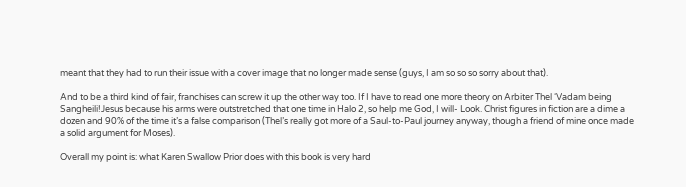meant that they had to run their issue with a cover image that no longer made sense (guys, I am so so so sorry about that).

And to be a third kind of fair, franchises can screw it up the other way too. If I have to read one more theory on Arbiter Thel ‘Vadam being Sangheili!Jesus because his arms were outstretched that one time in Halo 2, so help me God, I will- Look. Christ figures in fiction are a dime a dozen and 90% of the time it’s a false comparison (Thel’s really got more of a Saul-to-Paul journey anyway, though a friend of mine once made a solid argument for Moses).

Overall my point is: what Karen Swallow Prior does with this book is very hard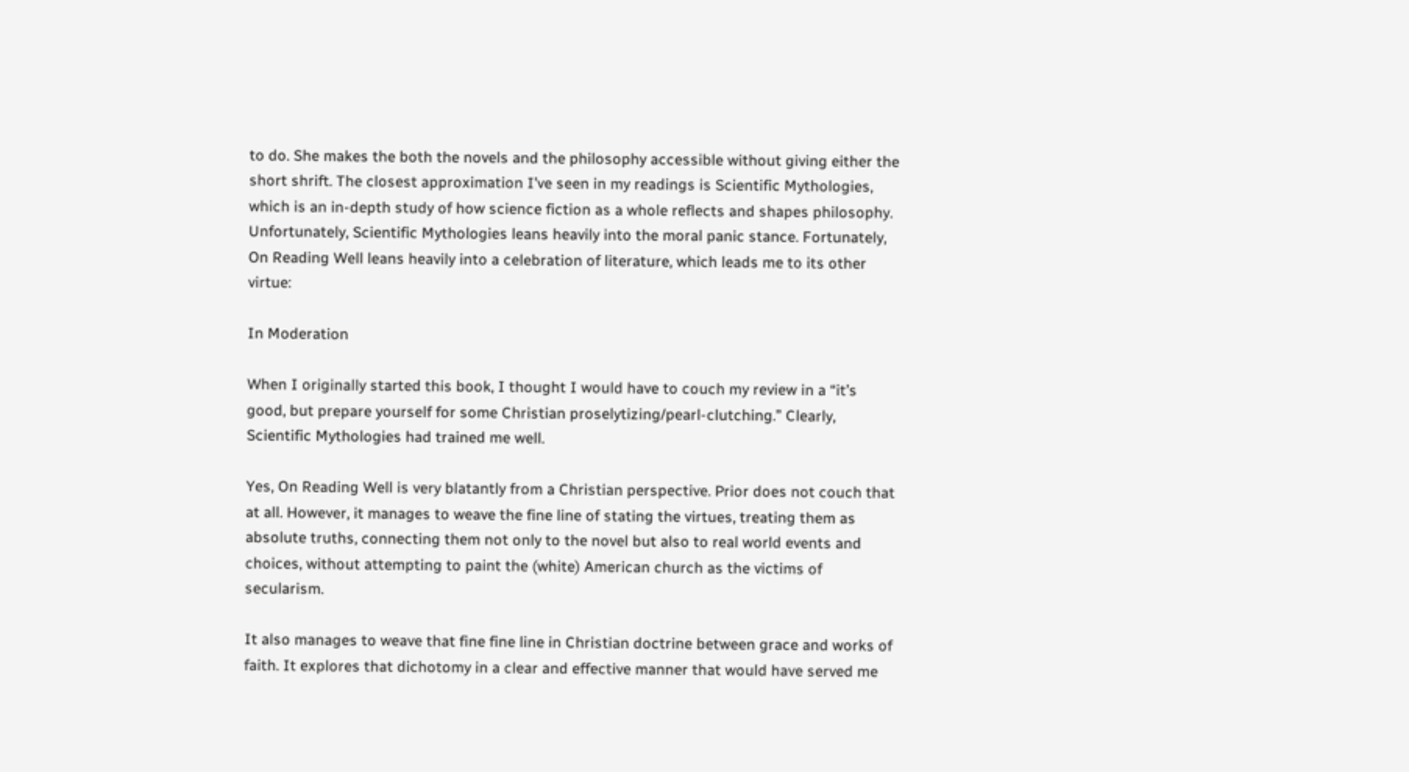to do. She makes the both the novels and the philosophy accessible without giving either the short shrift. The closest approximation I’ve seen in my readings is Scientific Mythologies, which is an in-depth study of how science fiction as a whole reflects and shapes philosophy. Unfortunately, Scientific Mythologies leans heavily into the moral panic stance. Fortunately, On Reading Well leans heavily into a celebration of literature, which leads me to its other virtue:

In Moderation

When I originally started this book, I thought I would have to couch my review in a “it’s good, but prepare yourself for some Christian proselytizing/pearl-clutching.” Clearly, Scientific Mythologies had trained me well.

Yes, On Reading Well is very blatantly from a Christian perspective. Prior does not couch that at all. However, it manages to weave the fine line of stating the virtues, treating them as absolute truths, connecting them not only to the novel but also to real world events and choices, without attempting to paint the (white) American church as the victims of secularism.

It also manages to weave that fine fine line in Christian doctrine between grace and works of faith. It explores that dichotomy in a clear and effective manner that would have served me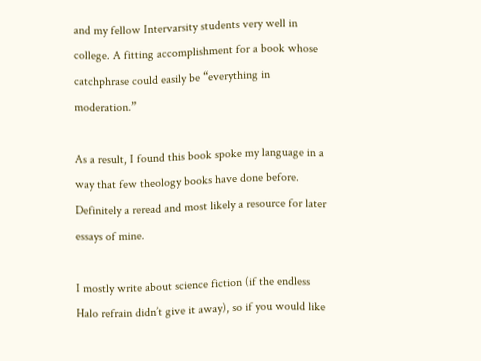and my fellow Intervarsity students very well in college. A fitting accomplishment for a book whose catchphrase could easily be “everything in moderation.”

As a result, I found this book spoke my language in a way that few theology books have done before. Definitely a reread and most likely a resource for later essays of mine.

I mostly write about science fiction (if the endless Halo refrain didn’t give it away), so if you would like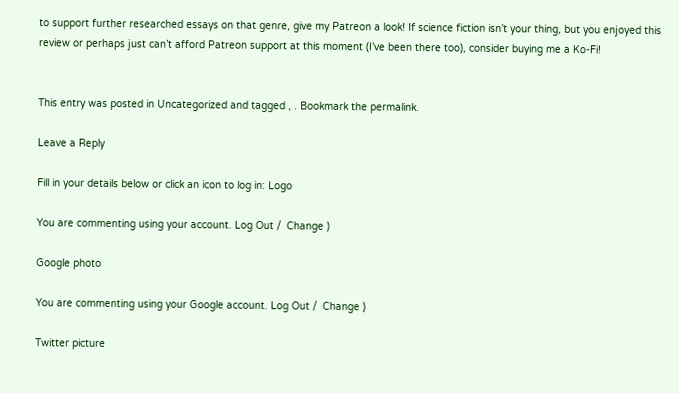to support further researched essays on that genre, give my Patreon a look! If science fiction isn’t your thing, but you enjoyed this review or perhaps just can’t afford Patreon support at this moment (I’ve been there too), consider buying me a Ko-Fi!


This entry was posted in Uncategorized and tagged , . Bookmark the permalink.

Leave a Reply

Fill in your details below or click an icon to log in: Logo

You are commenting using your account. Log Out /  Change )

Google photo

You are commenting using your Google account. Log Out /  Change )

Twitter picture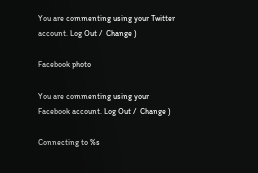You are commenting using your Twitter account. Log Out /  Change )

Facebook photo

You are commenting using your Facebook account. Log Out /  Change )

Connecting to %s